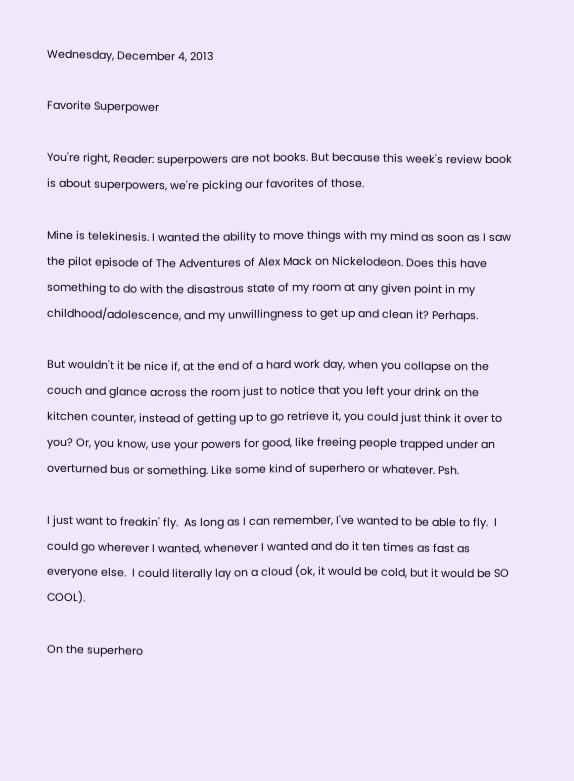Wednesday, December 4, 2013

Favorite Superpower

You're right, Reader: superpowers are not books. But because this week's review book is about superpowers, we're picking our favorites of those.

Mine is telekinesis. I wanted the ability to move things with my mind as soon as I saw the pilot episode of The Adventures of Alex Mack on Nickelodeon. Does this have something to do with the disastrous state of my room at any given point in my childhood/adolescence, and my unwillingness to get up and clean it? Perhaps.

But wouldn't it be nice if, at the end of a hard work day, when you collapse on the couch and glance across the room just to notice that you left your drink on the kitchen counter, instead of getting up to go retrieve it, you could just think it over to you? Or, you know, use your powers for good, like freeing people trapped under an overturned bus or something. Like some kind of superhero or whatever. Psh.

I just want to freakin' fly.  As long as I can remember, I've wanted to be able to fly.  I could go wherever I wanted, whenever I wanted and do it ten times as fast as everyone else.  I could literally lay on a cloud (ok, it would be cold, but it would be SO COOL).

On the superhero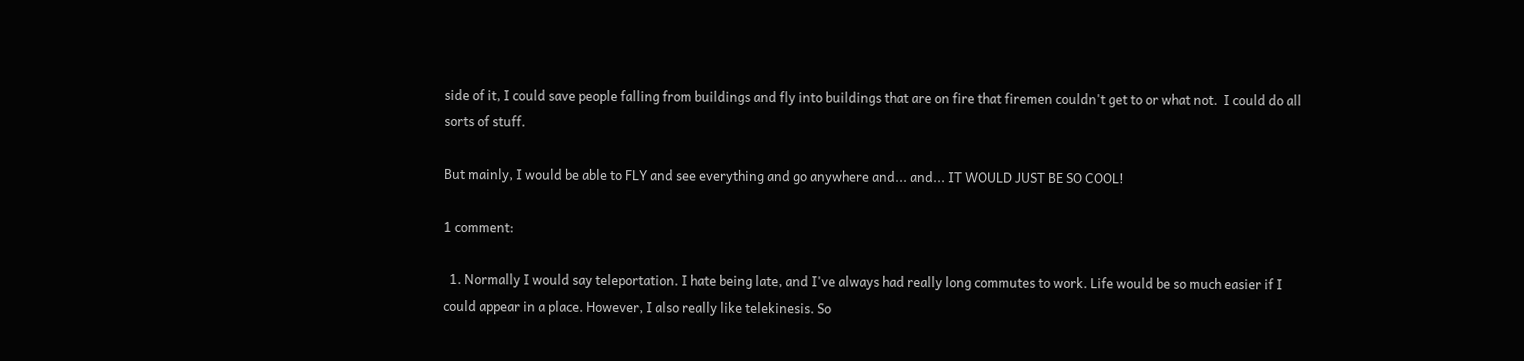side of it, I could save people falling from buildings and fly into buildings that are on fire that firemen couldn't get to or what not.  I could do all sorts of stuff.

But mainly, I would be able to FLY and see everything and go anywhere and... and... IT WOULD JUST BE SO COOL!

1 comment:

  1. Normally I would say teleportation. I hate being late, and I've always had really long commutes to work. Life would be so much easier if I could appear in a place. However, I also really like telekinesis. So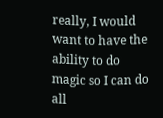really, I would want to have the ability to do magic so I can do all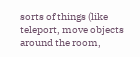sorts of things (like teleport, move objects around the room,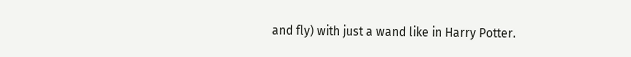and fly) with just a wand like in Harry Potter.